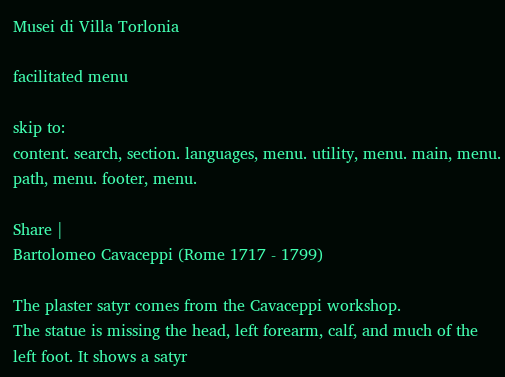Musei di Villa Torlonia

facilitated menu

skip to:
content. search, section. languages, menu. utility, menu. main, menu. path, menu. footer, menu.

Share |
Bartolomeo Cavaceppi (Rome 1717 - 1799)

The plaster satyr comes from the Cavaceppi workshop.
The statue is missing the head, left forearm, calf, and much of the left foot. It shows a satyr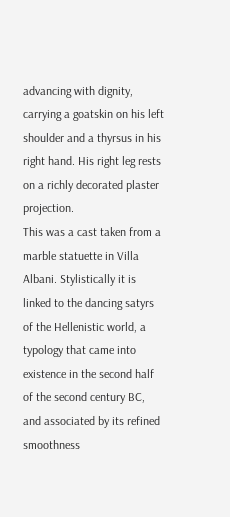advancing with dignity, carrying a goatskin on his left shoulder and a thyrsus in his right hand. His right leg rests on a richly decorated plaster projection.
This was a cast taken from a marble statuette in Villa Albani. Stylistically it is linked to the dancing satyrs of the Hellenistic world, a typology that came into existence in the second half of the second century BC, and associated by its refined smoothness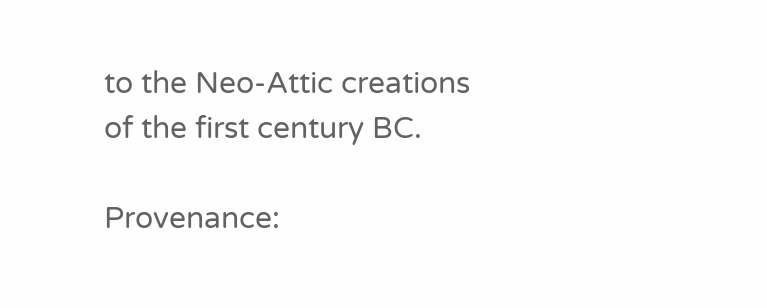to the Neo-Attic creations of the first century BC.

Provenance: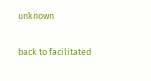unknown

back to facilitated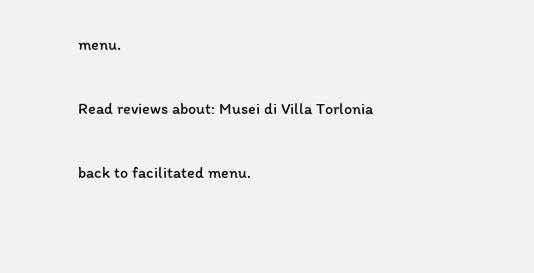menu.

Read reviews about: Musei di Villa Torlonia

back to facilitated menu.